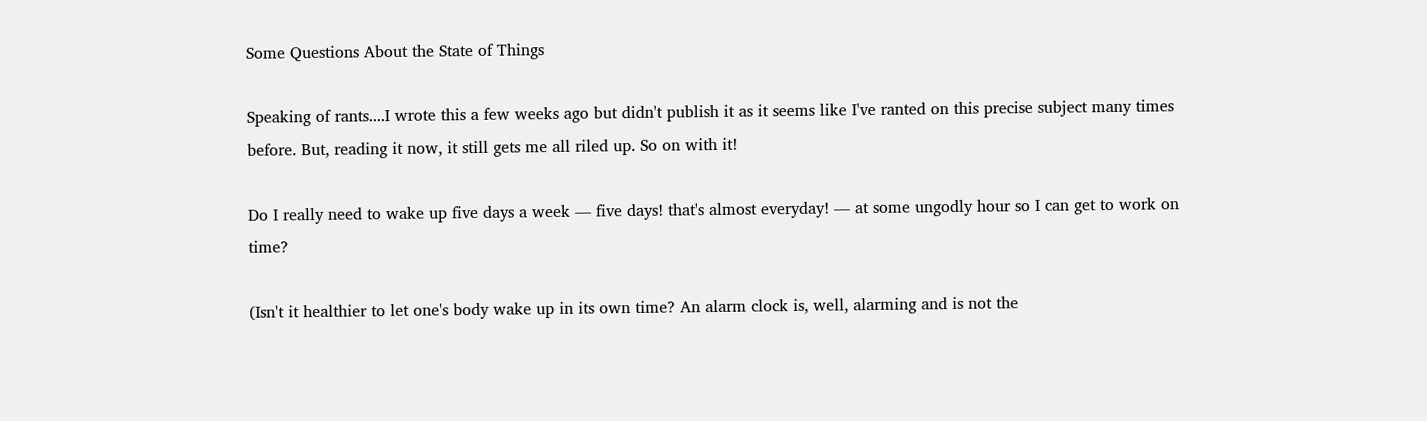Some Questions About the State of Things

Speaking of rants....I wrote this a few weeks ago but didn't publish it as it seems like I've ranted on this precise subject many times before. But, reading it now, it still gets me all riled up. So on with it!

Do I really need to wake up five days a week — five days! that's almost everyday! — at some ungodly hour so I can get to work on time?

(Isn't it healthier to let one's body wake up in its own time? An alarm clock is, well, alarming and is not the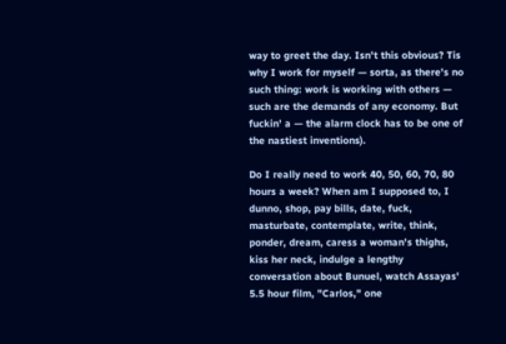way to greet the day. Isn't this obvious? Tis why I work for myself — sorta, as there's no such thing: work is working with others — such are the demands of any economy. But fuckin' a — the alarm clock has to be one of the nastiest inventions).

Do I really need to work 40, 50, 60, 70, 80 hours a week? When am I supposed to, I dunno, shop, pay bills, date, fuck, masturbate, contemplate, write, think, ponder, dream, caress a woman's thighs, kiss her neck, indulge a lengthy conversation about Bunuel, watch Assayas' 5.5 hour film, "Carlos," one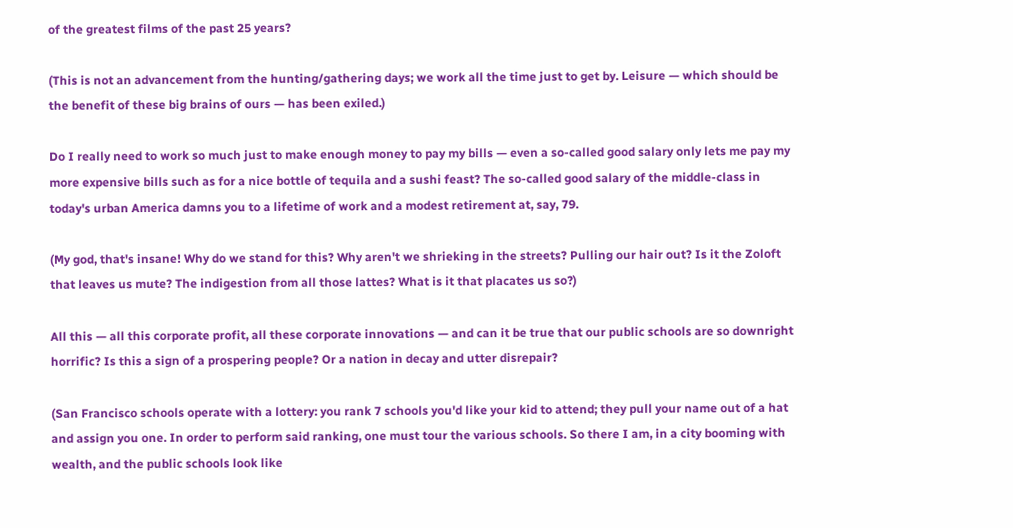of the greatest films of the past 25 years?

(This is not an advancement from the hunting/gathering days; we work all the time just to get by. Leisure — which should be the benefit of these big brains of ours — has been exiled.)

Do I really need to work so much just to make enough money to pay my bills — even a so-called good salary only lets me pay my more expensive bills such as for a nice bottle of tequila and a sushi feast? The so-called good salary of the middle-class in today's urban America damns you to a lifetime of work and a modest retirement at, say, 79.

(My god, that's insane! Why do we stand for this? Why aren't we shrieking in the streets? Pulling our hair out? Is it the Zoloft that leaves us mute? The indigestion from all those lattes? What is it that placates us so?)

All this — all this corporate profit, all these corporate innovations — and can it be true that our public schools are so downright horrific? Is this a sign of a prospering people? Or a nation in decay and utter disrepair?

(San Francisco schools operate with a lottery: you rank 7 schools you'd like your kid to attend; they pull your name out of a hat and assign you one. In order to perform said ranking, one must tour the various schools. So there I am, in a city booming with wealth, and the public schools look like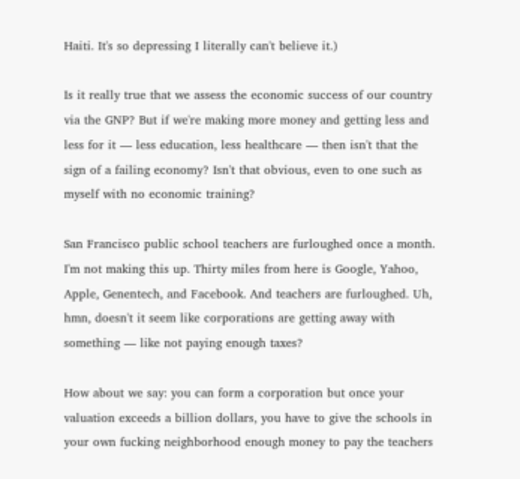Haiti. It's so depressing I literally can't believe it.)

Is it really true that we assess the economic success of our country via the GNP? But if we're making more money and getting less and less for it — less education, less healthcare — then isn't that the sign of a failing economy? Isn't that obvious, even to one such as myself with no economic training?

San Francisco public school teachers are furloughed once a month. I'm not making this up. Thirty miles from here is Google, Yahoo, Apple, Genentech, and Facebook. And teachers are furloughed. Uh, hmn, doesn't it seem like corporations are getting away with something — like not paying enough taxes?

How about we say: you can form a corporation but once your valuation exceeds a billion dollars, you have to give the schools in your own fucking neighborhood enough money to pay the teachers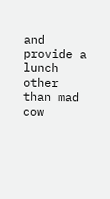and provide a lunch other than mad cow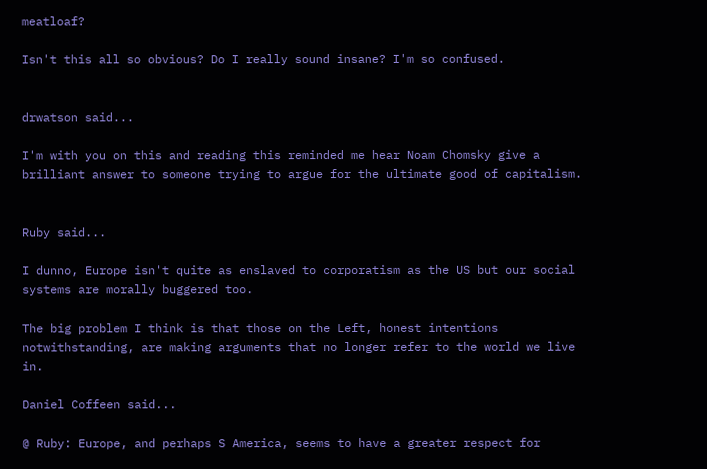meatloaf?

Isn't this all so obvious? Do I really sound insane? I'm so confused.


drwatson said...

I'm with you on this and reading this reminded me hear Noam Chomsky give a brilliant answer to someone trying to argue for the ultimate good of capitalism.


Ruby said...

I dunno, Europe isn't quite as enslaved to corporatism as the US but our social systems are morally buggered too.

The big problem I think is that those on the Left, honest intentions notwithstanding, are making arguments that no longer refer to the world we live in.

Daniel Coffeen said...

@ Ruby: Europe, and perhaps S America, seems to have a greater respect for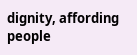dignity, affording people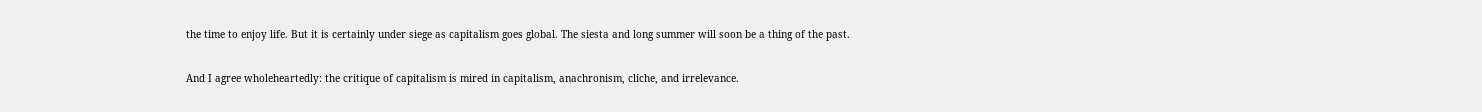the time to enjoy life. But it is certainly under siege as capitalism goes global. The siesta and long summer will soon be a thing of the past.

And I agree wholeheartedly: the critique of capitalism is mired in capitalism, anachronism, cliche, and irrelevance.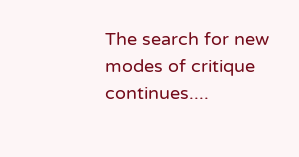The search for new modes of critique continues....